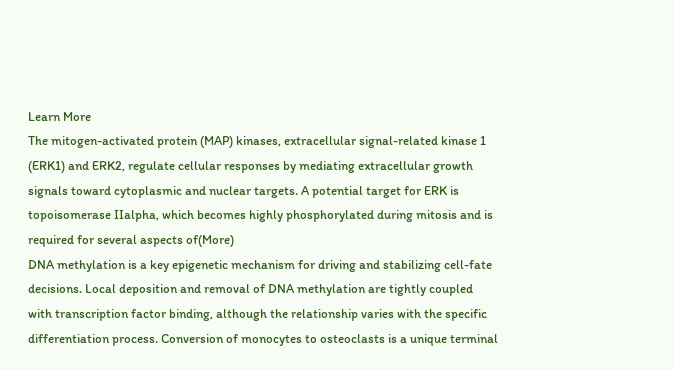Learn More
The mitogen-activated protein (MAP) kinases, extracellular signal-related kinase 1 (ERK1) and ERK2, regulate cellular responses by mediating extracellular growth signals toward cytoplasmic and nuclear targets. A potential target for ERK is topoisomerase IIalpha, which becomes highly phosphorylated during mitosis and is required for several aspects of(More)
DNA methylation is a key epigenetic mechanism for driving and stabilizing cell-fate decisions. Local deposition and removal of DNA methylation are tightly coupled with transcription factor binding, although the relationship varies with the specific differentiation process. Conversion of monocytes to osteoclasts is a unique terminal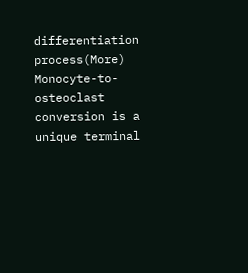differentiation process(More)
Monocyte-to-osteoclast conversion is a unique terminal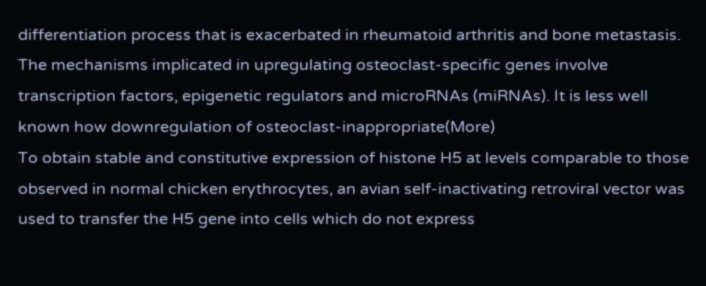differentiation process that is exacerbated in rheumatoid arthritis and bone metastasis. The mechanisms implicated in upregulating osteoclast-specific genes involve transcription factors, epigenetic regulators and microRNAs (miRNAs). It is less well known how downregulation of osteoclast-inappropriate(More)
To obtain stable and constitutive expression of histone H5 at levels comparable to those observed in normal chicken erythrocytes, an avian self-inactivating retroviral vector was used to transfer the H5 gene into cells which do not express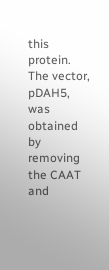this protein. The vector, pDAH5, was obtained by removing the CAAT and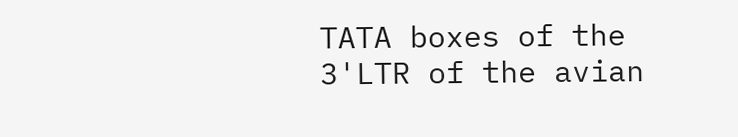TATA boxes of the 3'LTR of the avian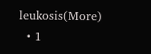leukosis(More)
  • 1